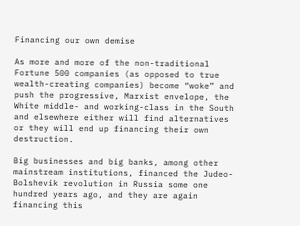Financing our own demise

As more and more of the non-traditional Fortune 500 companies (as opposed to true wealth-creating companies) become “woke” and push the progressive, Marxist envelope, the White middle- and working-class in the South and elsewhere either will find alternatives or they will end up financing their own destruction.

Big businesses and big banks, among other mainstream institutions, financed the Judeo-Bolshevik revolution in Russia some one hundred years ago, and they are again financing this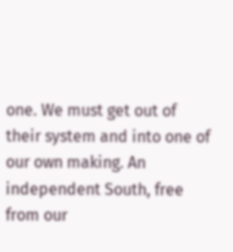one. We must get out of their system and into one of our own making. An independent South, free from our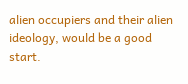alien occupiers and their alien ideology, would be a good start.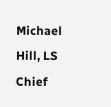Michael Hill, LS Chief